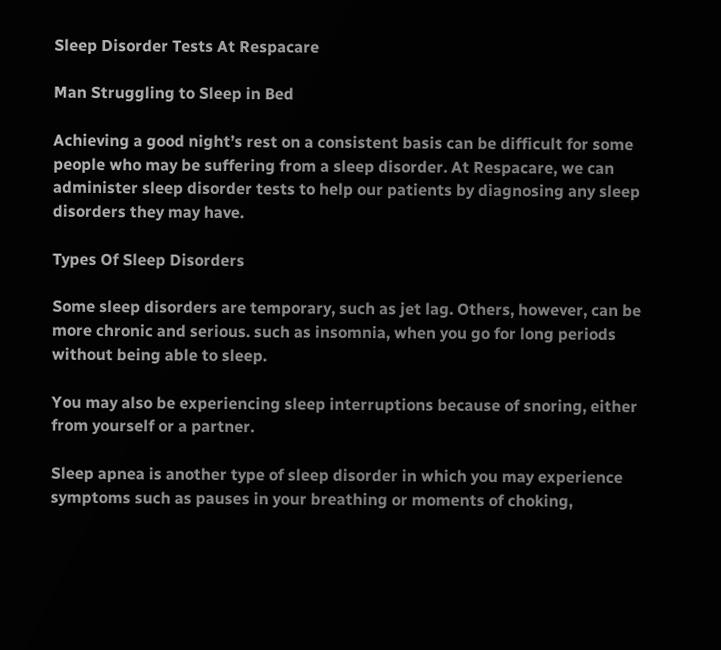Sleep Disorder Tests At Respacare

Man Struggling to Sleep in Bed

Achieving a good night’s rest on a consistent basis can be difficult for some people who may be suffering from a sleep disorder. At Respacare, we can administer sleep disorder tests to help our patients by diagnosing any sleep disorders they may have.

Types Of Sleep Disorders

Some sleep disorders are temporary, such as jet lag. Others, however, can be more chronic and serious. such as insomnia, when you go for long periods without being able to sleep.

You may also be experiencing sleep interruptions because of snoring, either from yourself or a partner.

Sleep apnea is another type of sleep disorder in which you may experience symptoms such as pauses in your breathing or moments of choking,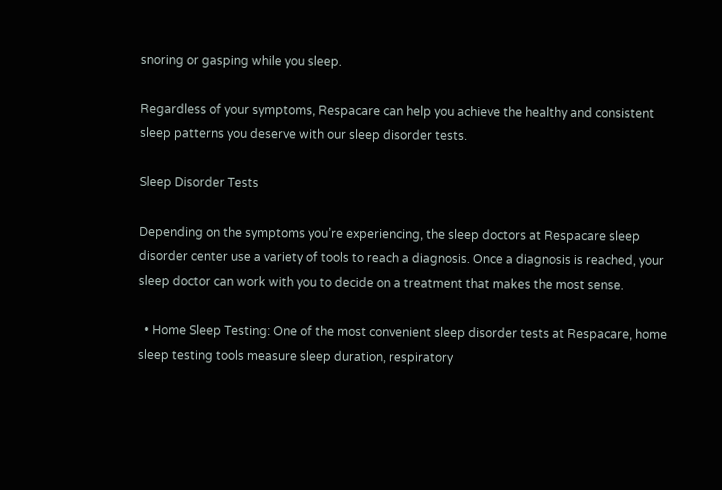snoring or gasping while you sleep.

Regardless of your symptoms, Respacare can help you achieve the healthy and consistent sleep patterns you deserve with our sleep disorder tests.

Sleep Disorder Tests

Depending on the symptoms you’re experiencing, the sleep doctors at Respacare sleep disorder center use a variety of tools to reach a diagnosis. Once a diagnosis is reached, your sleep doctor can work with you to decide on a treatment that makes the most sense.

  • Home Sleep Testing: One of the most convenient sleep disorder tests at Respacare, home sleep testing tools measure sleep duration, respiratory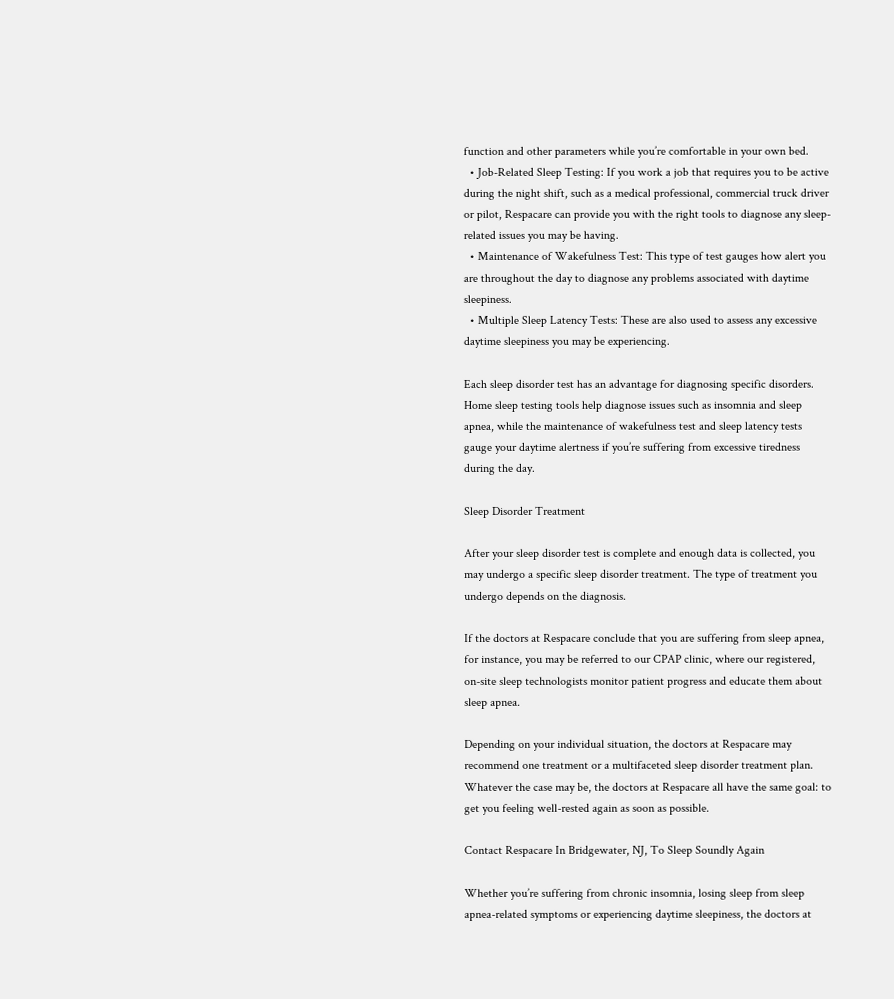function and other parameters while you’re comfortable in your own bed.
  • Job-Related Sleep Testing: If you work a job that requires you to be active during the night shift, such as a medical professional, commercial truck driver or pilot, Respacare can provide you with the right tools to diagnose any sleep-related issues you may be having.
  • Maintenance of Wakefulness Test: This type of test gauges how alert you are throughout the day to diagnose any problems associated with daytime sleepiness.
  • Multiple Sleep Latency Tests: These are also used to assess any excessive daytime sleepiness you may be experiencing.

Each sleep disorder test has an advantage for diagnosing specific disorders. Home sleep testing tools help diagnose issues such as insomnia and sleep apnea, while the maintenance of wakefulness test and sleep latency tests gauge your daytime alertness if you’re suffering from excessive tiredness during the day.

Sleep Disorder Treatment

After your sleep disorder test is complete and enough data is collected, you may undergo a specific sleep disorder treatment. The type of treatment you undergo depends on the diagnosis.

If the doctors at Respacare conclude that you are suffering from sleep apnea, for instance, you may be referred to our CPAP clinic, where our registered, on-site sleep technologists monitor patient progress and educate them about sleep apnea.

Depending on your individual situation, the doctors at Respacare may recommend one treatment or a multifaceted sleep disorder treatment plan. Whatever the case may be, the doctors at Respacare all have the same goal: to get you feeling well-rested again as soon as possible.

Contact Respacare In Bridgewater, NJ, To Sleep Soundly Again

Whether you’re suffering from chronic insomnia, losing sleep from sleep apnea-related symptoms or experiencing daytime sleepiness, the doctors at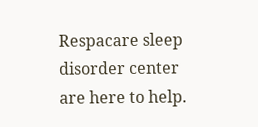Respacare sleep disorder center are here to help.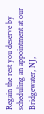Regain the rest you deserve by scheduling an appointment at our Bridgewater, NJ,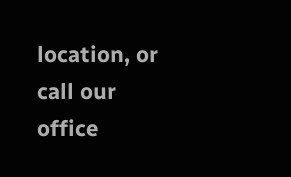location, or call our office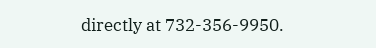directly at 732-356-9950.